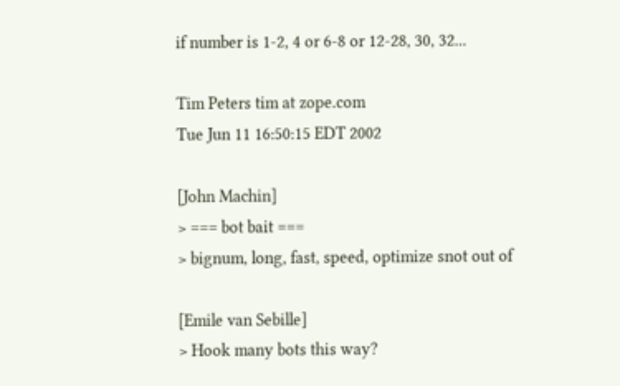if number is 1-2, 4 or 6-8 or 12-28, 30, 32...

Tim Peters tim at zope.com
Tue Jun 11 16:50:15 EDT 2002

[John Machin]
> === bot bait ===
> bignum, long, fast, speed, optimize snot out of

[Emile van Sebille]
> Hook many bots this way?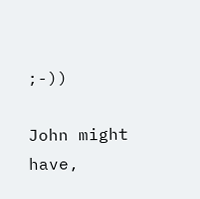;-))

John might have,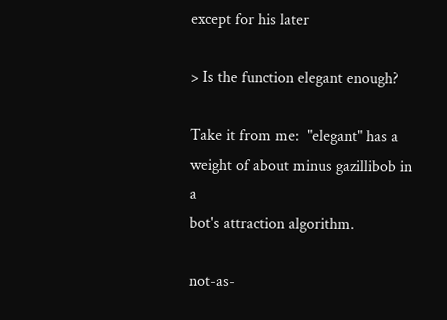except for his later

> Is the function elegant enough?

Take it from me:  "elegant" has a weight of about minus gazillibob in a
bot's attraction algorithm.

not-as-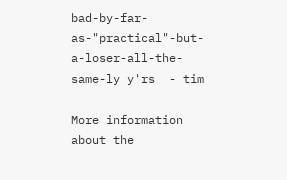bad-by-far-as-"practical"-but-a-loser-all-the-same-ly y'rs  - tim

More information about the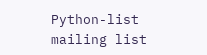Python-list mailing list